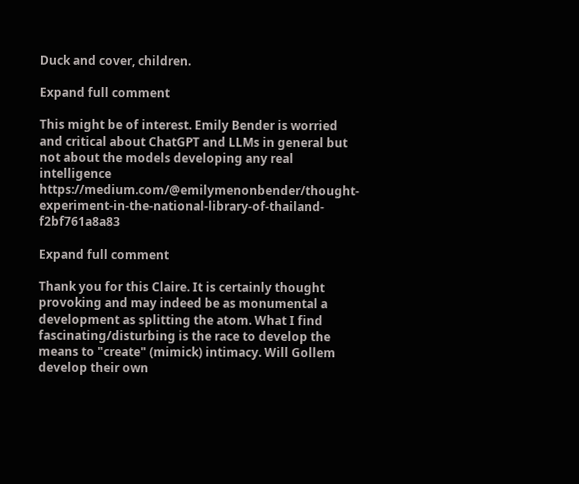Duck and cover, children.

Expand full comment

This might be of interest. Emily Bender is worried and critical about ChatGPT and LLMs in general but not about the models developing any real intelligence https://medium.com/@emilymenonbender/thought-experiment-in-the-national-library-of-thailand-f2bf761a8a83

Expand full comment

Thank you for this Claire. It is certainly thought provoking and may indeed be as monumental a development as splitting the atom. What I find fascinating/disturbing is the race to develop the means to "create" (mimick) intimacy. Will Gollem develop their own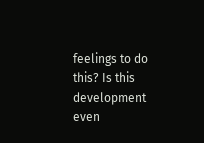feelings to do this? Is this development even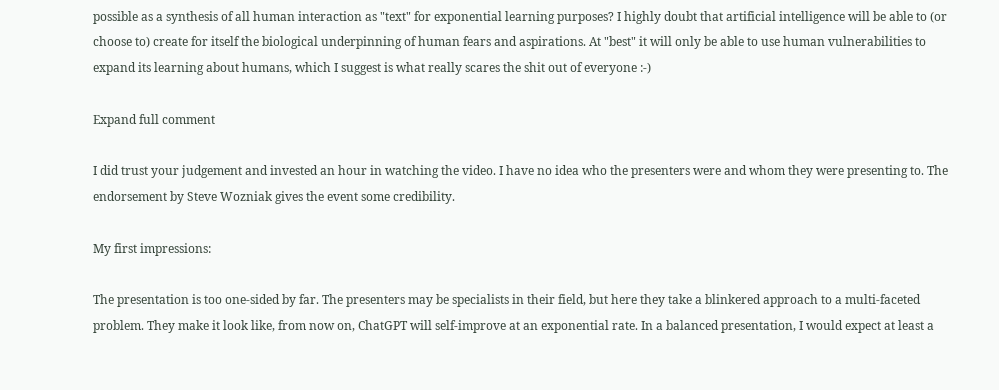possible as a synthesis of all human interaction as "text" for exponential learning purposes? I highly doubt that artificial intelligence will be able to (or choose to) create for itself the biological underpinning of human fears and aspirations. At "best" it will only be able to use human vulnerabilities to expand its learning about humans, which I suggest is what really scares the shit out of everyone :-)

Expand full comment

I did trust your judgement and invested an hour in watching the video. I have no idea who the presenters were and whom they were presenting to. The endorsement by Steve Wozniak gives the event some credibility.

My first impressions:

The presentation is too one-sided by far. The presenters may be specialists in their field, but here they take a blinkered approach to a multi-faceted problem. They make it look like, from now on, ChatGPT will self-improve at an exponential rate. In a balanced presentation, I would expect at least a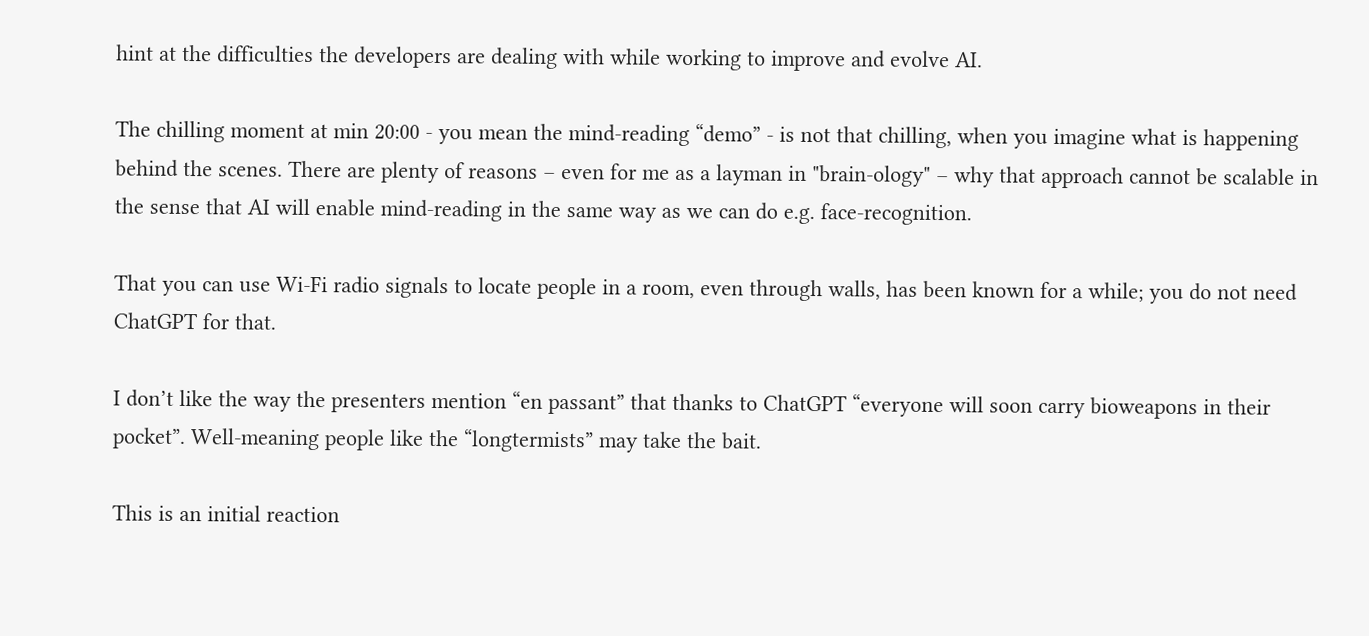hint at the difficulties the developers are dealing with while working to improve and evolve AI.

The chilling moment at min 20:00 - you mean the mind-reading “demo” - is not that chilling, when you imagine what is happening behind the scenes. There are plenty of reasons – even for me as a layman in "brain-ology" – why that approach cannot be scalable in the sense that AI will enable mind-reading in the same way as we can do e.g. face-recognition.

That you can use Wi-Fi radio signals to locate people in a room, even through walls, has been known for a while; you do not need ChatGPT for that.

I don’t like the way the presenters mention “en passant” that thanks to ChatGPT “everyone will soon carry bioweapons in their pocket”. Well-meaning people like the “longtermists” may take the bait.

This is an initial reaction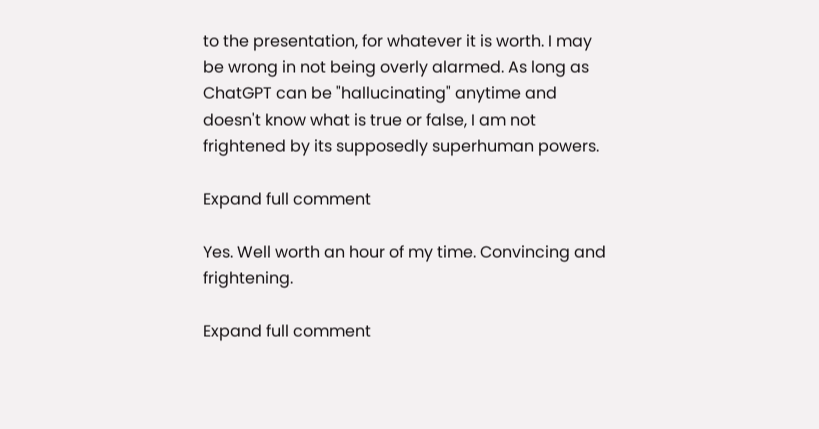to the presentation, for whatever it is worth. I may be wrong in not being overly alarmed. As long as ChatGPT can be "hallucinating" anytime and doesn't know what is true or false, I am not frightened by its supposedly superhuman powers.

Expand full comment

Yes. Well worth an hour of my time. Convincing and frightening.

Expand full comment